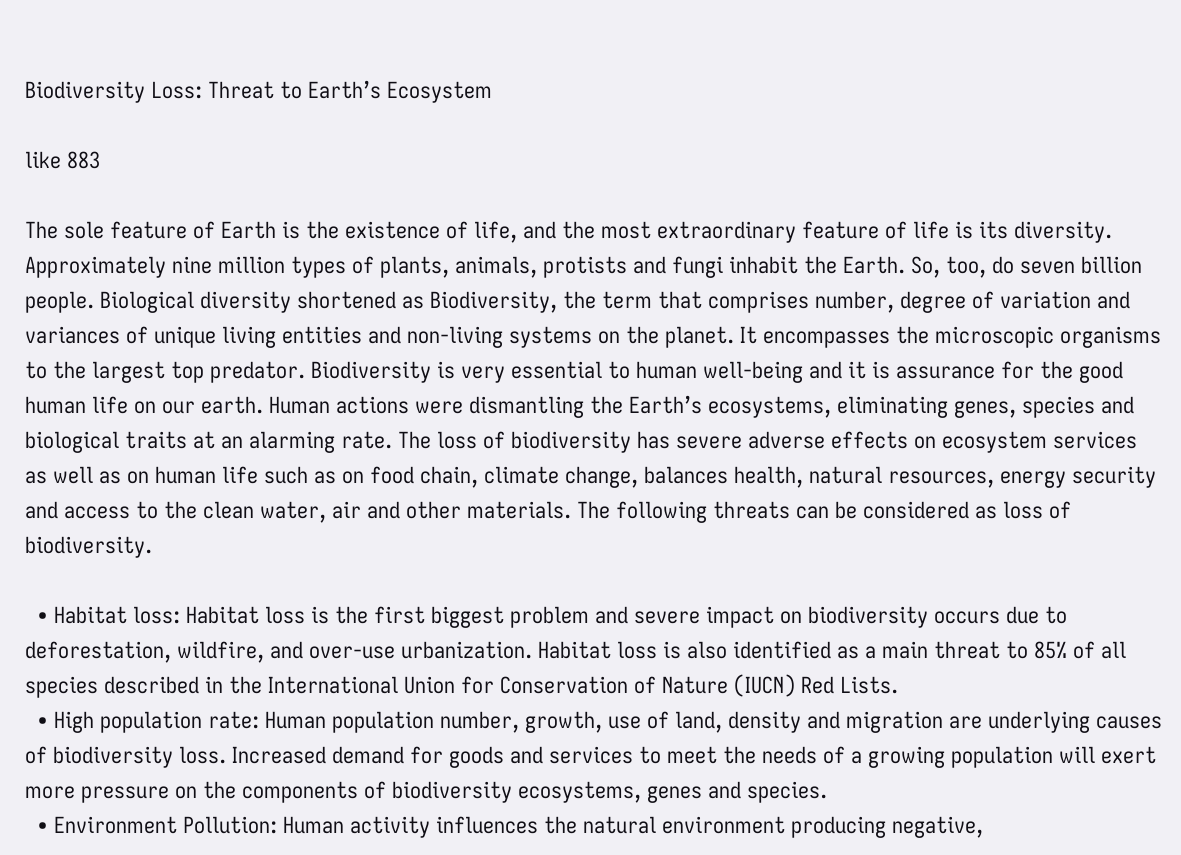Biodiversity Loss: Threat to Earth’s Ecosystem

like 883

The sole feature of Earth is the existence of life, and the most extraordinary feature of life is its diversity. Approximately nine million types of plants, animals, protists and fungi inhabit the Earth. So, too, do seven billion people. Biological diversity shortened as Biodiversity, the term that comprises number, degree of variation and variances of unique living entities and non-living systems on the planet. It encompasses the microscopic organisms to the largest top predator. Biodiversity is very essential to human well-being and it is assurance for the good human life on our earth. Human actions were dismantling the Earth’s ecosystems, eliminating genes, species and biological traits at an alarming rate. The loss of biodiversity has severe adverse effects on ecosystem services as well as on human life such as on food chain, climate change, balances health, natural resources, energy security and access to the clean water, air and other materials. The following threats can be considered as loss of biodiversity.

  • Habitat loss: Habitat loss is the first biggest problem and severe impact on biodiversity occurs due to deforestation, wildfire, and over-use urbanization. Habitat loss is also identified as a main threat to 85% of all species described in the International Union for Conservation of Nature (IUCN) Red Lists.
  • High population rate: Human population number, growth, use of land, density and migration are underlying causes of biodiversity loss. Increased demand for goods and services to meet the needs of a growing population will exert more pressure on the components of biodiversity ecosystems, genes and species.
  • Environment Pollution: Human activity influences the natural environment producing negative,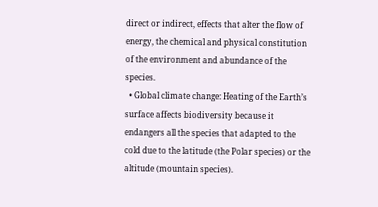direct or indirect, effects that alter the flow of energy, the chemical and physical constitution of the environment and abundance of the species.
  • Global climate change: Heating of the Earth’s surface affects biodiversity because it endangers all the species that adapted to the cold due to the latitude (the Polar species) or the altitude (mountain species).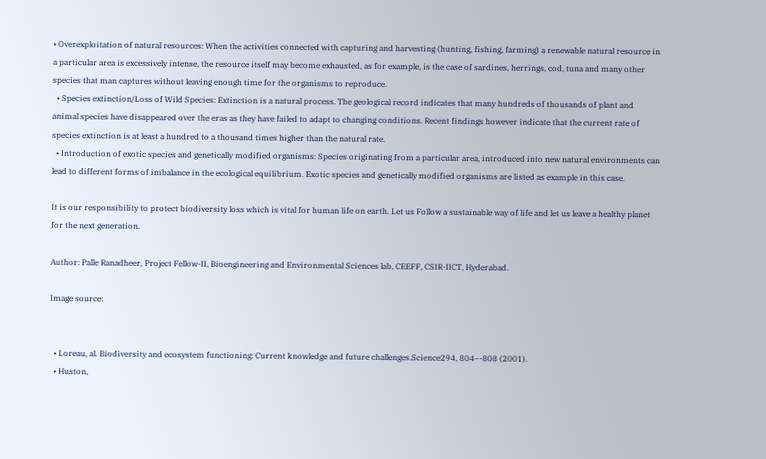• Overexploitation of natural resources: When the activities connected with capturing and harvesting (hunting, fishing, farming) a renewable natural resource in a particular area is excessively intense, the resource itself may become exhausted, as for example, is the case of sardines, herrings, cod, tuna and many other species that man captures without leaving enough time for the organisms to reproduce.
  • Species extinction/Loss of Wild Species: Extinction is a natural process. The geological record indicates that many hundreds of thousands of plant and animal species have disappeared over the eras as they have failed to adapt to changing conditions. Recent findings however indicate that the current rate of species extinction is at least a hundred to a thousand times higher than the natural rate.
  • Introduction of exotic species and genetically modified organisms: Species originating from a particular area, introduced into new natural environments can lead to different forms of imbalance in the ecological equilibrium. Exotic species and genetically modified organisms are listed as example in this case.

It is our responsibility to protect biodiversity loss which is vital for human life on earth. Let us Follow a sustainable way of life and let us leave a healthy planet for the next generation.

Author: Palle Ranadheer, Project Fellow-II, Bioengineering and Environmental Sciences lab, CEEFF, CSIR-IICT, Hyderabad.

Image source:


  • Loreau, al. Biodiversity and ecosystem functioning: Current knowledge and future challenges.Science294, 804–-808 (2001).
  • Huston,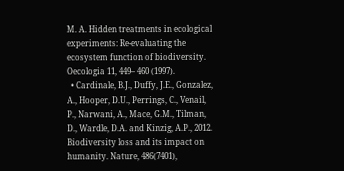M. A. Hidden treatments in ecological experiments: Re-evaluating the ecosystem function of biodiversity. Oecologia 11, 449– 460 (1997).
  • Cardinale, B.J., Duffy, J.E., Gonzalez, A., Hooper, D.U., Perrings, C., Venail, P., Narwani, A., Mace, G.M., Tilman, D., Wardle, D.A. and Kinzig, A.P., 2012. Biodiversity loss and its impact on humanity. Nature, 486(7401),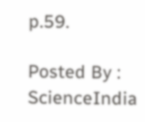p.59.

Posted By : ScienceIndia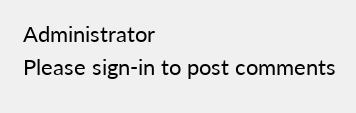Administrator
Please sign-in to post comments